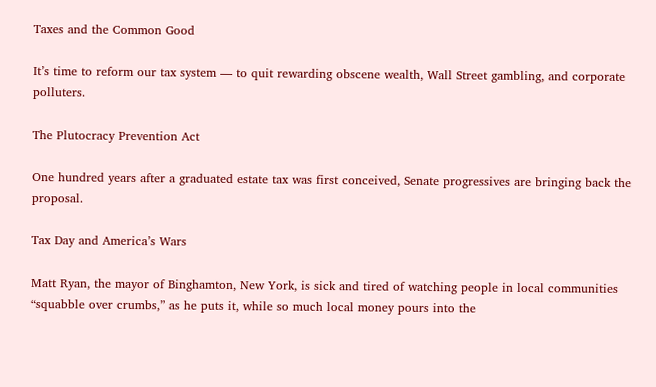Taxes and the Common Good

It’s time to reform our tax system — to quit rewarding obscene wealth, Wall Street gambling, and corporate polluters.

The Plutocracy Prevention Act

One hundred years after a graduated estate tax was first conceived, Senate progressives are bringing back the proposal.

Tax Day and America’s Wars

Matt Ryan, the mayor of Binghamton, New York, is sick and tired of watching people in local communities “squabble over crumbs,” as he puts it, while so much local money pours into the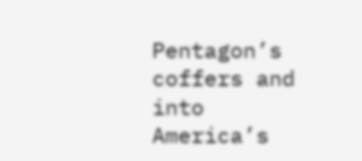Pentagon’s coffers and into America’s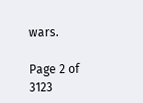wars.

Page 2 of 3123